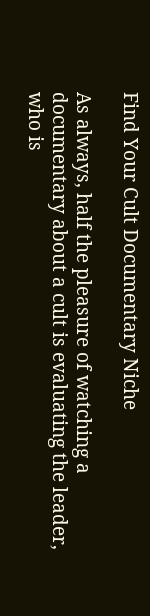Find Your Cult Documentary Niche

As always, half the pleasure of watching a documentary about a cult is evaluating the leader, who is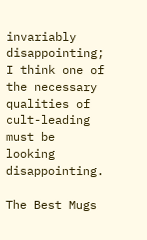invariably disappointing; I think one of the necessary qualities of cult-leading must be looking disappointing.

The Best Mugs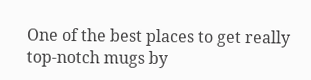One of the best places to get really top-notch mugs by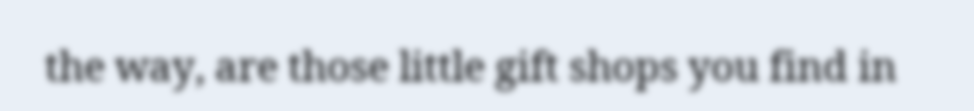the way, are those little gift shops you find in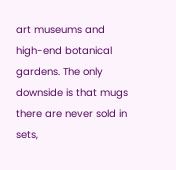art museums and high-end botanical gardens. The only downside is that mugs there are never sold in sets,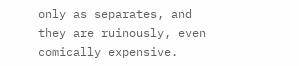only as separates, and they are ruinously, even comically expensive.